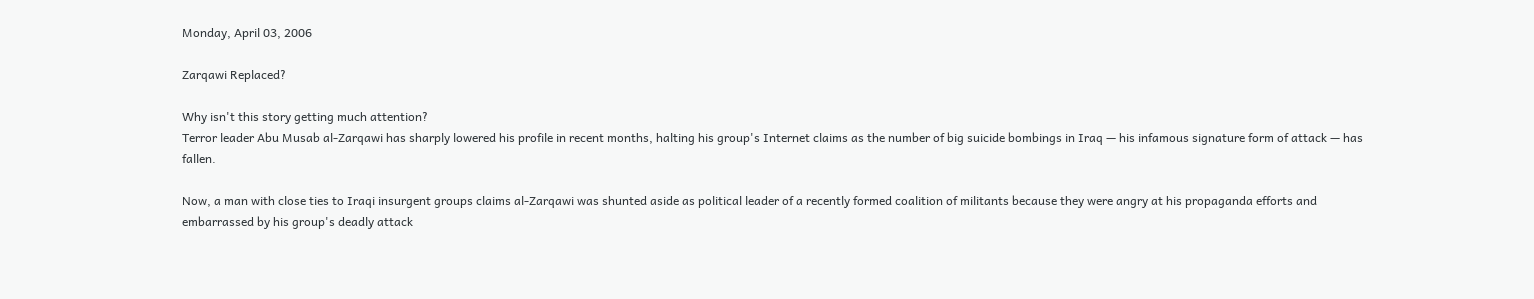Monday, April 03, 2006

Zarqawi Replaced?

Why isn't this story getting much attention?
Terror leader Abu Musab al-Zarqawi has sharply lowered his profile in recent months, halting his group's Internet claims as the number of big suicide bombings in Iraq — his infamous signature form of attack — has fallen.

Now, a man with close ties to Iraqi insurgent groups claims al-Zarqawi was shunted aside as political leader of a recently formed coalition of militants because they were angry at his propaganda efforts and embarrassed by his group's deadly attack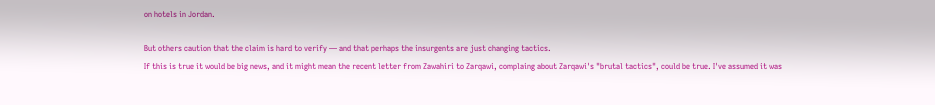on hotels in Jordan.

But others caution that the claim is hard to verify — and that perhaps the insurgents are just changing tactics.
If this is true it would be big news, and it might mean the recent letter from Zawahiri to Zarqawi, complaing about Zarqawi's "brutal tactics", could be true. I've assumed it was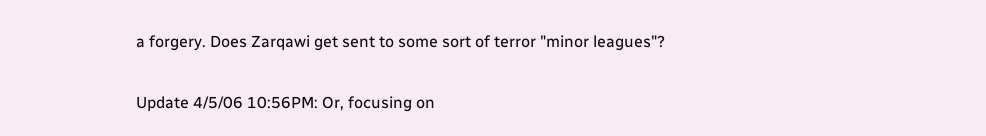a forgery. Does Zarqawi get sent to some sort of terror "minor leagues"?

Update 4/5/06 10:56PM: Or, focusing on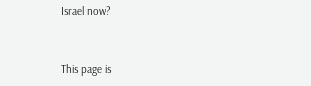Israel now?


This page is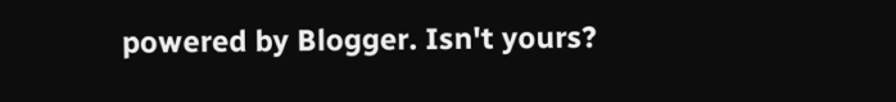powered by Blogger. Isn't yours?